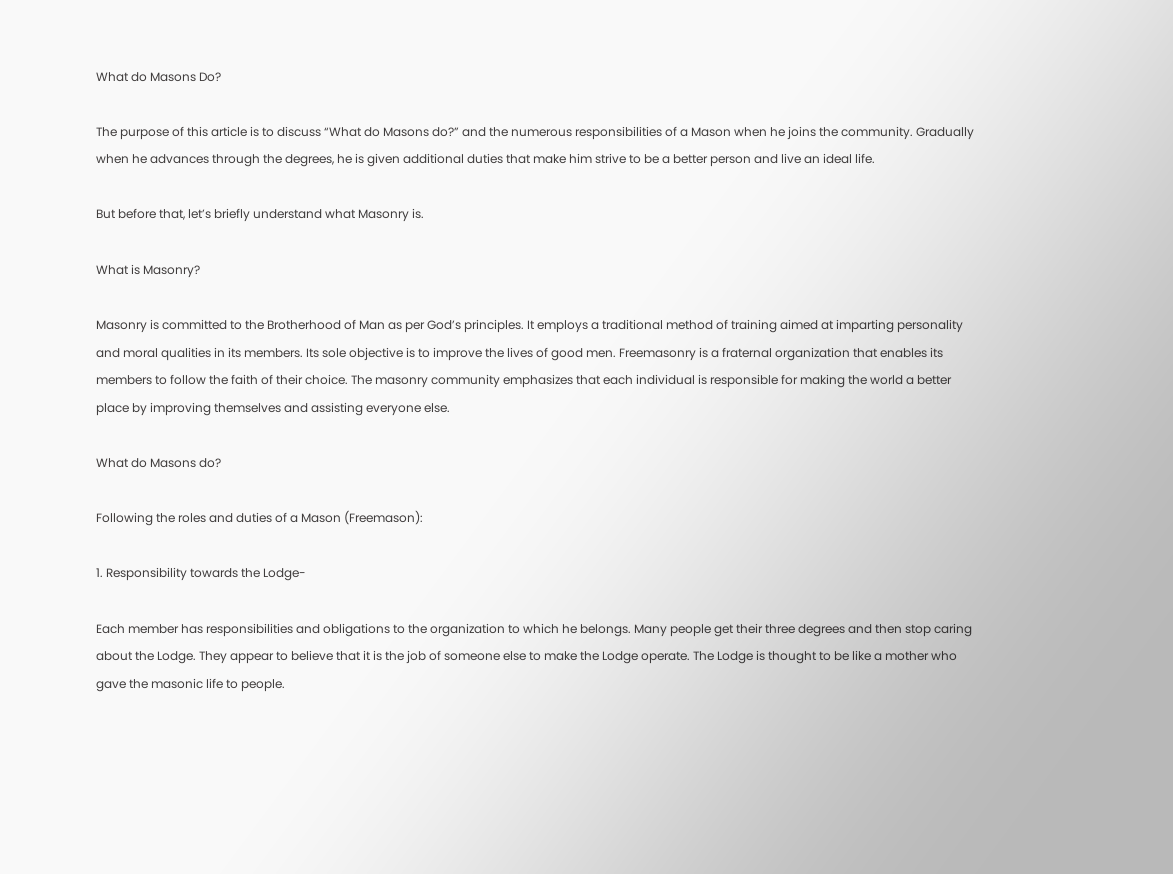What do Masons Do?

The purpose of this article is to discuss “What do Masons do?” and the numerous responsibilities of a Mason when he joins the community. Gradually when he advances through the degrees, he is given additional duties that make him strive to be a better person and live an ideal life.

But before that, let’s briefly understand what Masonry is.

What is Masonry?

Masonry is committed to the Brotherhood of Man as per God’s principles. It employs a traditional method of training aimed at imparting personality and moral qualities in its members. Its sole objective is to improve the lives of good men. Freemasonry is a fraternal organization that enables its members to follow the faith of their choice. The masonry community emphasizes that each individual is responsible for making the world a better place by improving themselves and assisting everyone else.

What do Masons do?

Following the roles and duties of a Mason (Freemason):

1. Responsibility towards the Lodge-

Each member has responsibilities and obligations to the organization to which he belongs. Many people get their three degrees and then stop caring about the Lodge. They appear to believe that it is the job of someone else to make the Lodge operate. The Lodge is thought to be like a mother who gave the masonic life to people.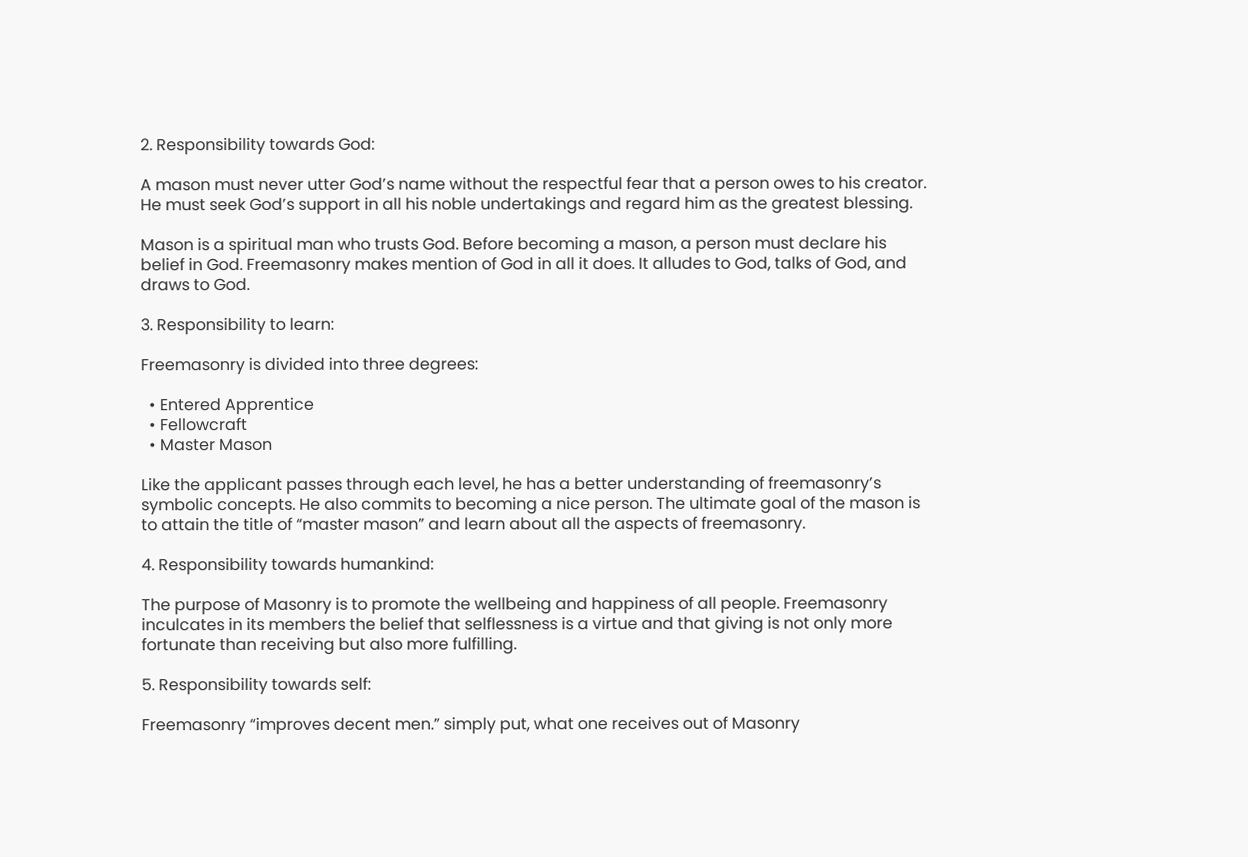2. Responsibility towards God:

A mason must never utter God’s name without the respectful fear that a person owes to his creator. He must seek God’s support in all his noble undertakings and regard him as the greatest blessing.

Mason is a spiritual man who trusts God. Before becoming a mason, a person must declare his belief in God. Freemasonry makes mention of God in all it does. It alludes to God, talks of God, and draws to God.

3. Responsibility to learn:

Freemasonry is divided into three degrees:

  • Entered Apprentice
  • Fellowcraft
  • Master Mason

Like the applicant passes through each level, he has a better understanding of freemasonry’s symbolic concepts. He also commits to becoming a nice person. The ultimate goal of the mason is to attain the title of “master mason” and learn about all the aspects of freemasonry.

4. Responsibility towards humankind:

The purpose of Masonry is to promote the wellbeing and happiness of all people. Freemasonry inculcates in its members the belief that selflessness is a virtue and that giving is not only more fortunate than receiving but also more fulfilling.

5. Responsibility towards self:

Freemasonry “improves decent men.” simply put, what one receives out of Masonry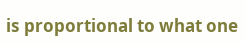is proportional to what one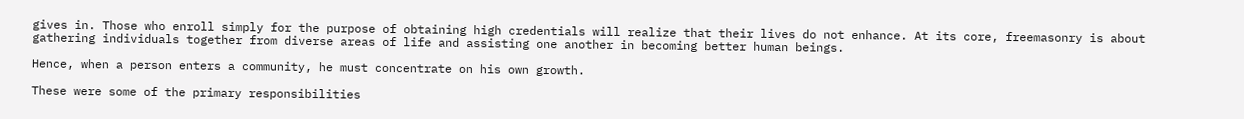gives in. Those who enroll simply for the purpose of obtaining high credentials will realize that their lives do not enhance. At its core, freemasonry is about gathering individuals together from diverse areas of life and assisting one another in becoming better human beings.

Hence, when a person enters a community, he must concentrate on his own growth.

These were some of the primary responsibilities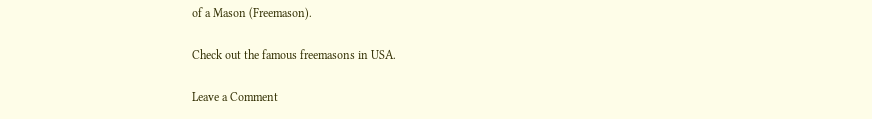of a Mason (Freemason).

Check out the famous freemasons in USA.

Leave a Comment